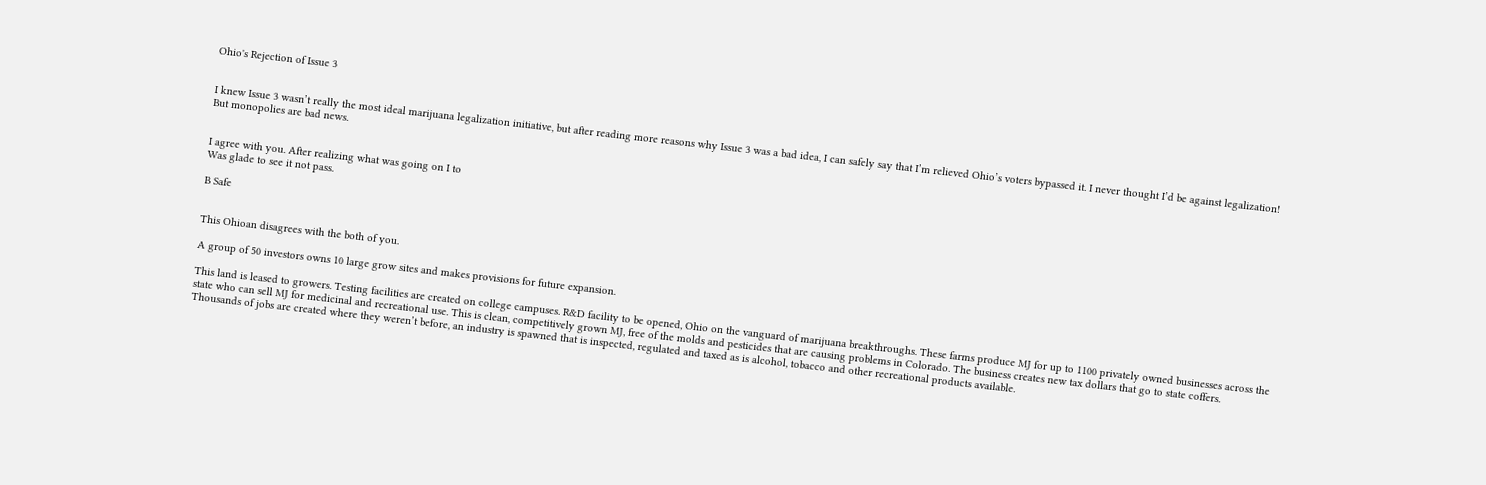Ohio's Rejection of Issue 3


I knew Issue 3 wasn’t really the most ideal marijuana legalization initiative, but after reading more reasons why Issue 3 was a bad idea, I can safely say that I’m relieved Ohio’s voters bypassed it. I never thought I’d be against legalization! But monopolies are bad news.


I agree with you. After realizing what was going on I to
Was glade to see it not pass.

B Safe


This Ohioan disagrees with the both of you.

A group of 50 investors owns 10 large grow sites and makes provisions for future expansion.

This land is leased to growers. Testing facilities are created on college campuses. R&D facility to be opened, Ohio on the vanguard of marijuana breakthroughs. These farms produce MJ for up to 1100 privately owned businesses across the state who can sell MJ for medicinal and recreational use. This is clean, competitively grown MJ, free of the molds and pesticides that are causing problems in Colorado. The business creates new tax dollars that go to state coffers. Thousands of jobs are created where they weren’t before, an industry is spawned that is inspected, regulated and taxed as is alcohol, tobacco and other recreational products available.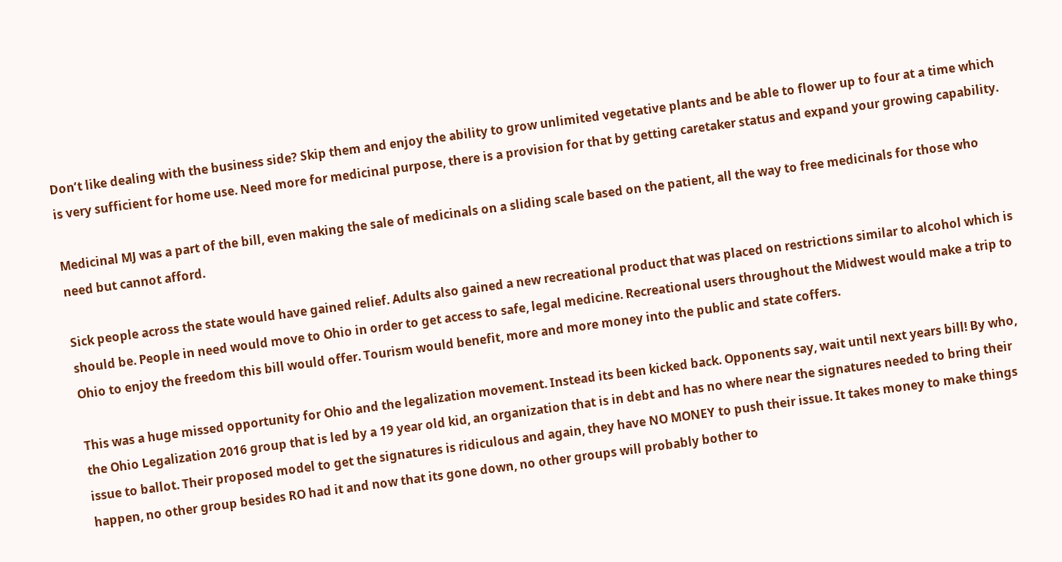Don’t like dealing with the business side? Skip them and enjoy the ability to grow unlimited vegetative plants and be able to flower up to four at a time which is very sufficient for home use. Need more for medicinal purpose, there is a provision for that by getting caretaker status and expand your growing capability.

Medicinal MJ was a part of the bill, even making the sale of medicinals on a sliding scale based on the patient, all the way to free medicinals for those who need but cannot afford.

Sick people across the state would have gained relief. Adults also gained a new recreational product that was placed on restrictions similar to alcohol which is should be. People in need would move to Ohio in order to get access to safe, legal medicine. Recreational users throughout the Midwest would make a trip to Ohio to enjoy the freedom this bill would offer. Tourism would benefit, more and more money into the public and state coffers.

This was a huge missed opportunity for Ohio and the legalization movement. Instead its been kicked back. Opponents say, wait until next years bill! By who, the Ohio Legalization 2016 group that is led by a 19 year old kid, an organization that is in debt and has no where near the signatures needed to bring their issue to ballot. Their proposed model to get the signatures is ridiculous and again, they have NO MONEY to push their issue. It takes money to make things happen, no other group besides RO had it and now that its gone down, no other groups will probably bother to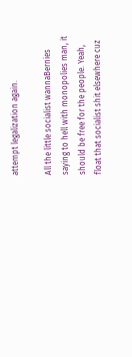attempt legalization again.

All the little socialist wannaBernies saying to hell with monopolies man, it should be free for the people. Yeah, float that socialist shit elsewhere cuz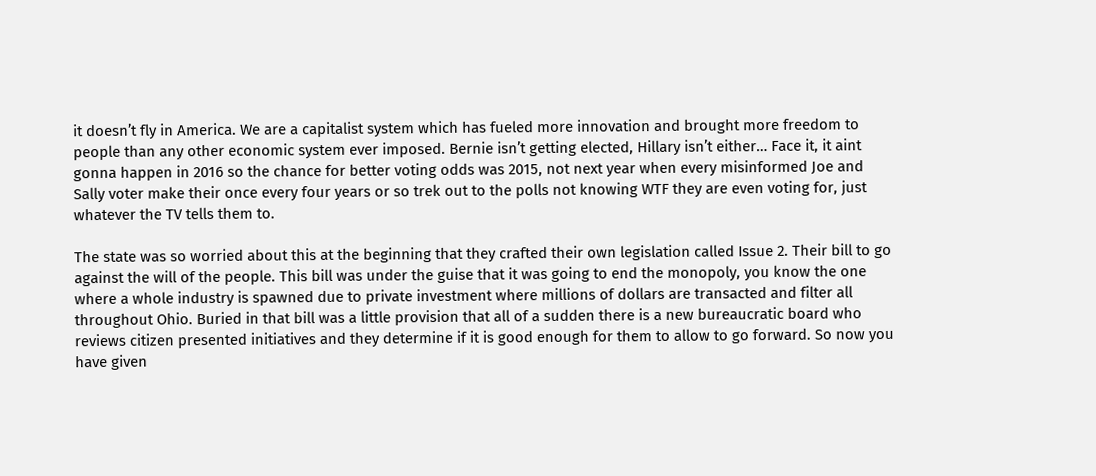it doesn’t fly in America. We are a capitalist system which has fueled more innovation and brought more freedom to people than any other economic system ever imposed. Bernie isn’t getting elected, Hillary isn’t either… Face it, it aint gonna happen in 2016 so the chance for better voting odds was 2015, not next year when every misinformed Joe and Sally voter make their once every four years or so trek out to the polls not knowing WTF they are even voting for, just whatever the TV tells them to.

The state was so worried about this at the beginning that they crafted their own legislation called Issue 2. Their bill to go against the will of the people. This bill was under the guise that it was going to end the monopoly, you know the one where a whole industry is spawned due to private investment where millions of dollars are transacted and filter all throughout Ohio. Buried in that bill was a little provision that all of a sudden there is a new bureaucratic board who reviews citizen presented initiatives and they determine if it is good enough for them to allow to go forward. So now you have given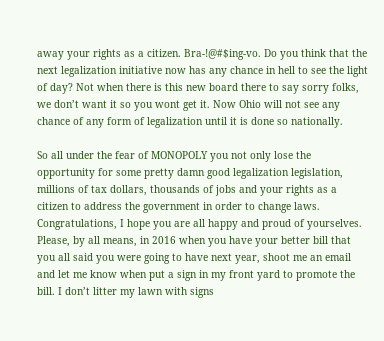away your rights as a citizen. Bra-!@#$ing-vo. Do you think that the next legalization initiative now has any chance in hell to see the light of day? Not when there is this new board there to say sorry folks, we don’t want it so you wont get it. Now Ohio will not see any chance of any form of legalization until it is done so nationally.

So all under the fear of MONOPOLY you not only lose the opportunity for some pretty damn good legalization legislation, millions of tax dollars, thousands of jobs and your rights as a citizen to address the government in order to change laws. Congratulations, I hope you are all happy and proud of yourselves. Please, by all means, in 2016 when you have your better bill that you all said you were going to have next year, shoot me an email and let me know when put a sign in my front yard to promote the bill. I don’t litter my lawn with signs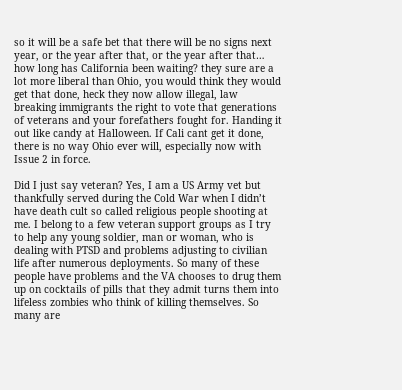so it will be a safe bet that there will be no signs next year, or the year after that, or the year after that… how long has California been waiting? they sure are a lot more liberal than Ohio, you would think they would get that done, heck they now allow illegal, law breaking immigrants the right to vote that generations of veterans and your forefathers fought for. Handing it out like candy at Halloween. If Cali cant get it done, there is no way Ohio ever will, especially now with Issue 2 in force.

Did I just say veteran? Yes, I am a US Army vet but thankfully served during the Cold War when I didn’t have death cult so called religious people shooting at me. I belong to a few veteran support groups as I try to help any young soldier, man or woman, who is dealing with PTSD and problems adjusting to civilian life after numerous deployments. So many of these people have problems and the VA chooses to drug them up on cocktails of pills that they admit turns them into lifeless zombies who think of killing themselves. So many are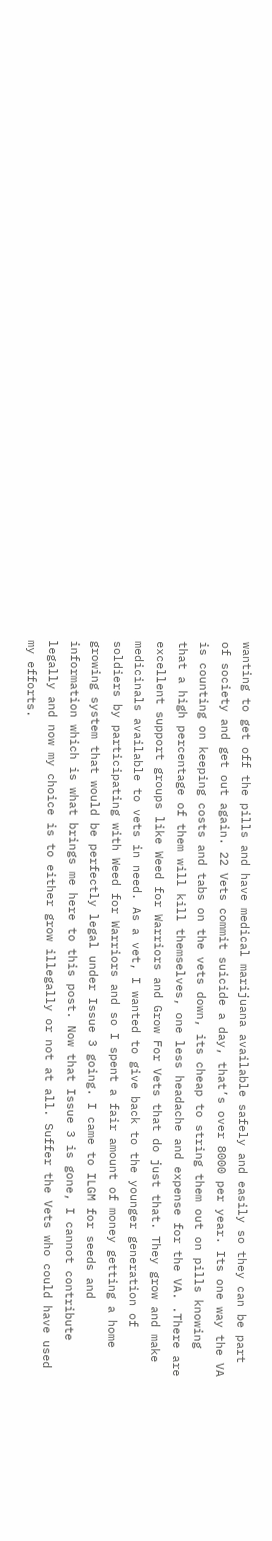wanting to get off the pills and have medical marijuana available safely and easily so they can be part of society and get out again. 22 Vets commit suicide a day, that’s over 8000 per year. Its one way the VA is counting on keeping costs and tabs on the vets down, its cheap to string them out on pills knowing that a high percentage of them will kill themselves, one less headache and expense for the VA. .There are excellent support groups like Weed for Warriors and Grow For Vets that do just that. They grow and make medicinals available to vets in need. As a vet, I wanted to give back to the younger generation of soldiers by participating with Weed for Warriors and so I spent a fair amount of money getting a home growing system that would be perfectly legal under Issue 3 going. I came to ILGM for seeds and information which is what brings me here to this post. Now that Issue 3 is gone, I cannot contribute legally and now my choice is to either grow illegally or not at all. Suffer the Vets who could have used my efforts.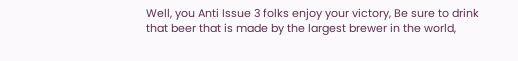Well, you Anti Issue 3 folks enjoy your victory, Be sure to drink that beer that is made by the largest brewer in the world,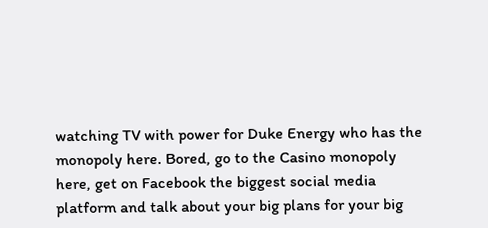watching TV with power for Duke Energy who has the monopoly here. Bored, go to the Casino monopoly here, get on Facebook the biggest social media platform and talk about your big plans for your big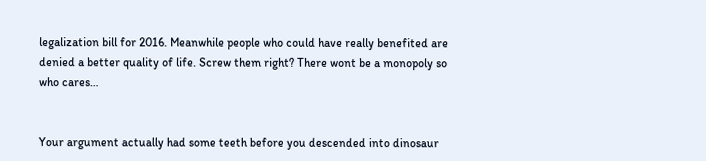legalization bill for 2016. Meanwhile people who could have really benefited are denied a better quality of life. Screw them right? There wont be a monopoly so who cares…


Your argument actually had some teeth before you descended into dinosaur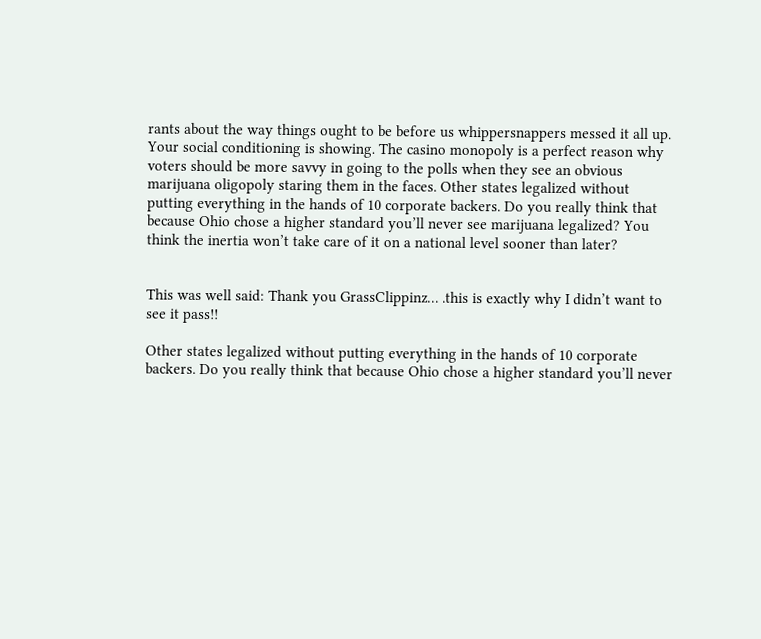rants about the way things ought to be before us whippersnappers messed it all up. Your social conditioning is showing. The casino monopoly is a perfect reason why voters should be more savvy in going to the polls when they see an obvious marijuana oligopoly staring them in the faces. Other states legalized without putting everything in the hands of 10 corporate backers. Do you really think that because Ohio chose a higher standard you’ll never see marijuana legalized? You think the inertia won’t take care of it on a national level sooner than later?


This was well said: Thank you GrassClippinz… .this is exactly why I didn’t want to see it pass!!

Other states legalized without putting everything in the hands of 10 corporate backers. Do you really think that because Ohio chose a higher standard you’ll never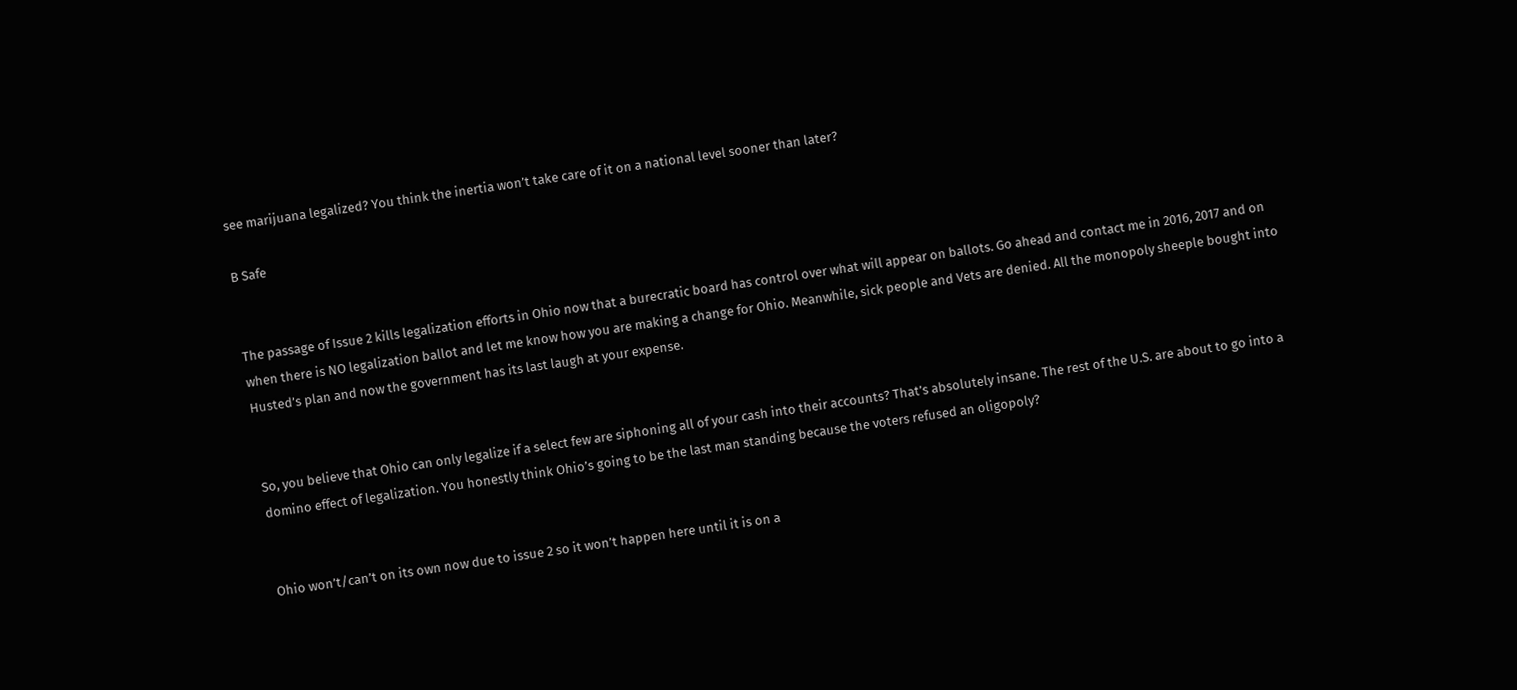see marijuana legalized? You think the inertia won’t take care of it on a national level sooner than later?

B Safe


The passage of Issue 2 kills legalization efforts in Ohio now that a burecratic board has control over what will appear on ballots. Go ahead and contact me in 2016, 2017 and on when there is NO legalization ballot and let me know how you are making a change for Ohio. Meanwhile, sick people and Vets are denied. All the monopoly sheeple bought into Husted’s plan and now the government has its last laugh at your expense.


So, you believe that Ohio can only legalize if a select few are siphoning all of your cash into their accounts? That’s absolutely insane. The rest of the U.S. are about to go into a domino effect of legalization. You honestly think Ohio’s going to be the last man standing because the voters refused an oligopoly?


Ohio won’t/can’t on its own now due to issue 2 so it won’t happen here until it is on a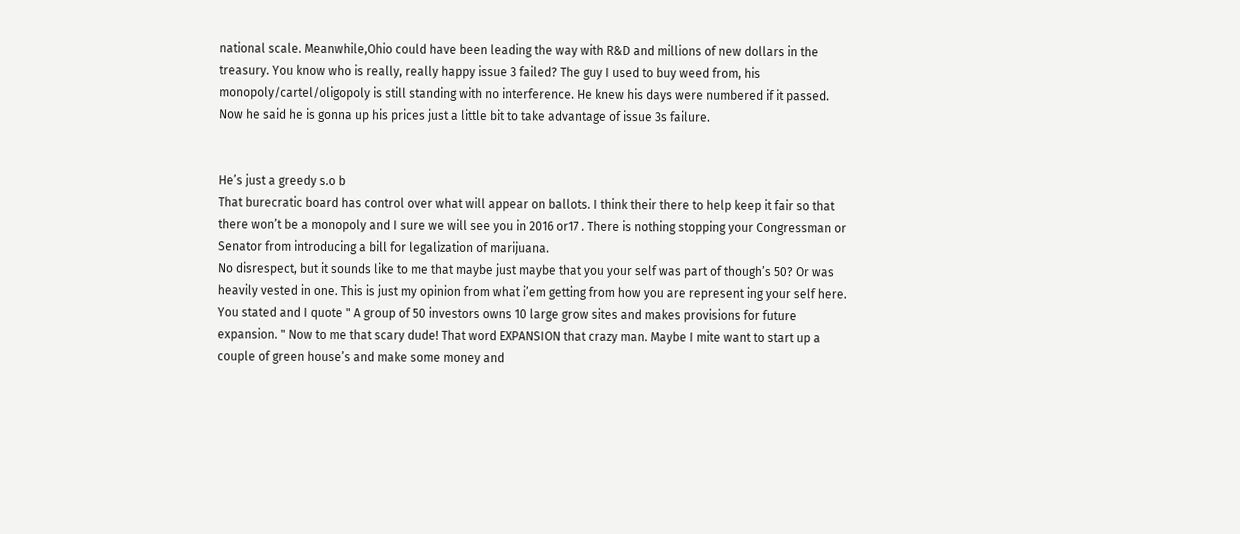national scale. Meanwhile,Ohio could have been leading the way with R&D and millions of new dollars in the treasury. You know who is really, really happy issue 3 failed? The guy I used to buy weed from, his monopoly/cartel/oligopoly is still standing with no interference. He knew his days were numbered if it passed. Now he said he is gonna up his prices just a little bit to take advantage of issue 3s failure.


He’s just a greedy s.o b
That burecratic board has control over what will appear on ballots. I think their there to help keep it fair so that there won’t be a monopoly and I sure we will see you in 2016 or17 . There is nothing stopping your Congressman or Senator from introducing a bill for legalization of marijuana.
No disrespect, but it sounds like to me that maybe just maybe that you your self was part of though’s 50? Or was heavily vested in one. This is just my opinion from what i’em getting from how you are represent ing your self here.
You stated and I quote " A group of 50 investors owns 10 large grow sites and makes provisions for future expansion. " Now to me that scary dude! That word EXPANSION that crazy man. Maybe I mite want to start up a couple of green house’s and make some money and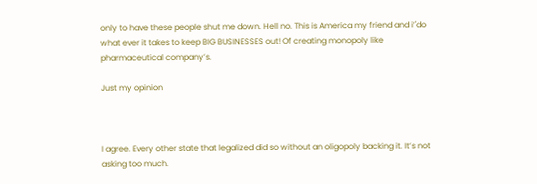only to have these people shut me down. Hell no. This is America my friend and i’'do what ever it takes to keep BIG BUSINESSES out! Of creating monopoly like pharmaceutical company’s.

Just my opinion



I agree. Every other state that legalized did so without an oligopoly backing it. It’s not asking too much.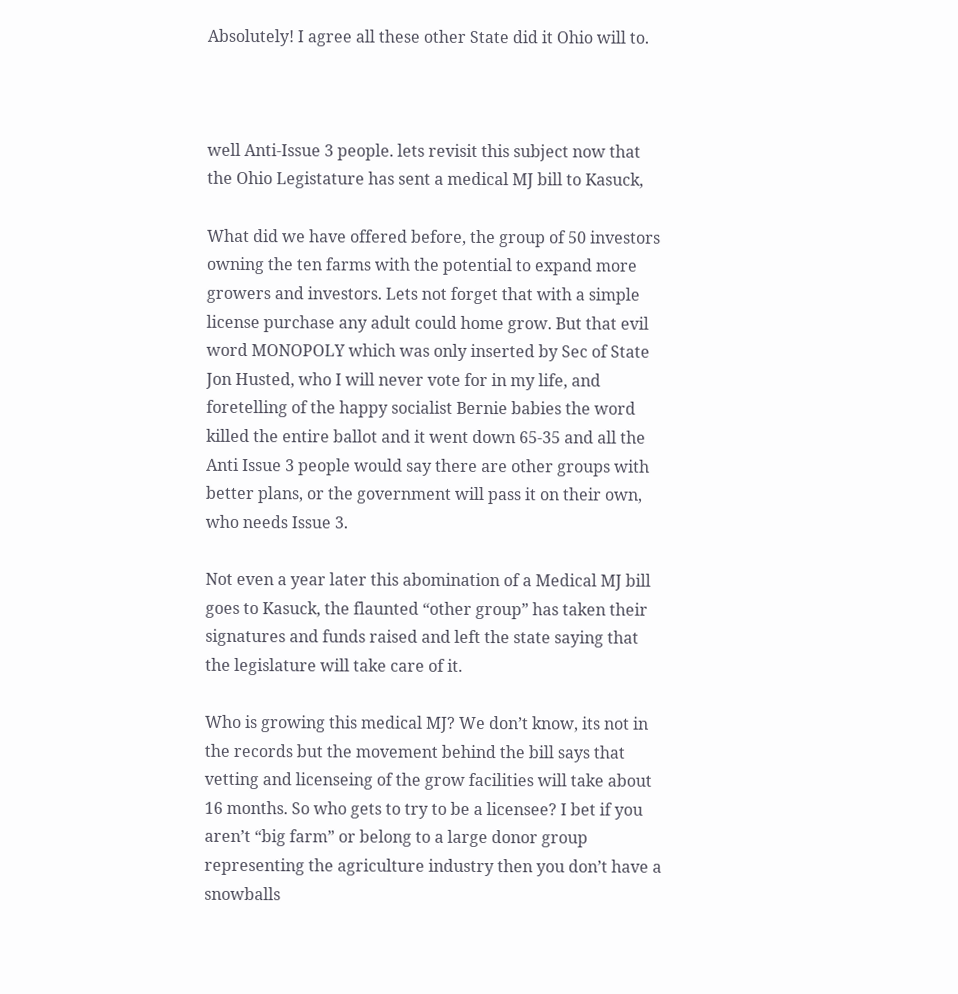Absolutely! I agree all these other State did it Ohio will to.



well Anti-Issue 3 people. lets revisit this subject now that the Ohio Legistature has sent a medical MJ bill to Kasuck,

What did we have offered before, the group of 50 investors owning the ten farms with the potential to expand more growers and investors. Lets not forget that with a simple license purchase any adult could home grow. But that evil word MONOPOLY which was only inserted by Sec of State Jon Husted, who I will never vote for in my life, and foretelling of the happy socialist Bernie babies the word killed the entire ballot and it went down 65-35 and all the Anti Issue 3 people would say there are other groups with better plans, or the government will pass it on their own, who needs Issue 3.

Not even a year later this abomination of a Medical MJ bill goes to Kasuck, the flaunted “other group” has taken their signatures and funds raised and left the state saying that the legislature will take care of it.

Who is growing this medical MJ? We don’t know, its not in the records but the movement behind the bill says that vetting and licenseing of the grow facilities will take about 16 months. So who gets to try to be a licensee? I bet if you aren’t “big farm” or belong to a large donor group representing the agriculture industry then you don’t have a snowballs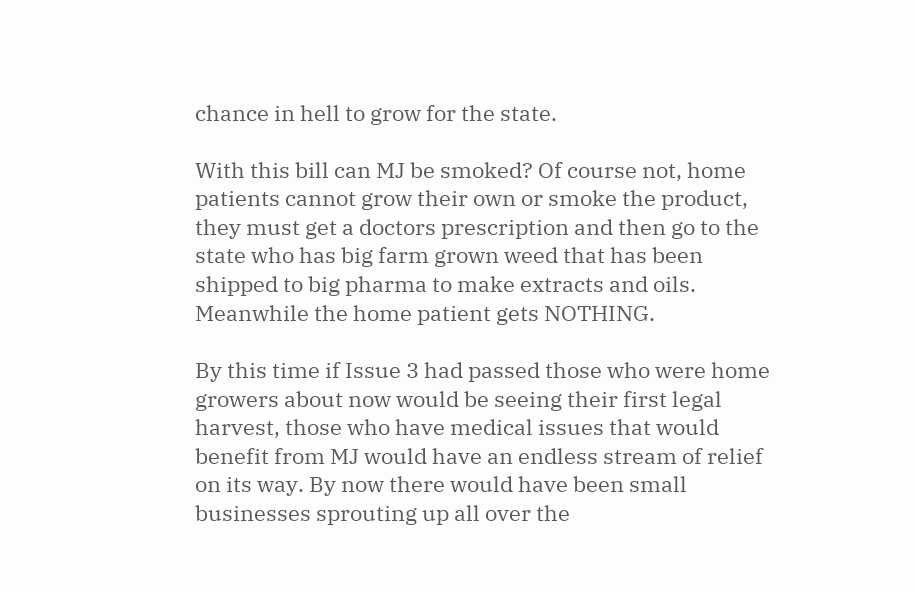chance in hell to grow for the state.

With this bill can MJ be smoked? Of course not, home patients cannot grow their own or smoke the product, they must get a doctors prescription and then go to the state who has big farm grown weed that has been shipped to big pharma to make extracts and oils. Meanwhile the home patient gets NOTHING.

By this time if Issue 3 had passed those who were home growers about now would be seeing their first legal harvest, those who have medical issues that would benefit from MJ would have an endless stream of relief on its way. By now there would have been small businesses sprouting up all over the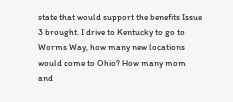state that would support the benefits Issue 3 brought. I drive to Kentucky to go to Worms Way, how many new locations would come to Ohio? How many mom and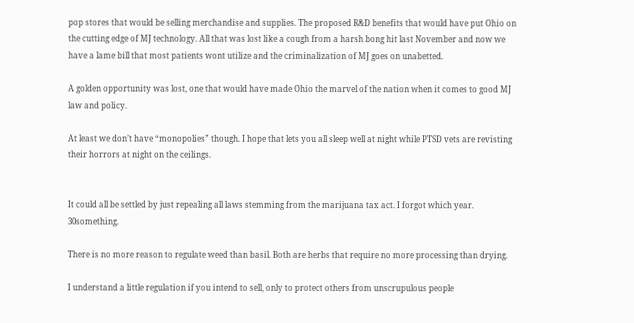pop stores that would be selling merchandise and supplies. The proposed R&D benefits that would have put Ohio on the cutting edge of MJ technology. All that was lost like a cough from a harsh bong hit last November and now we have a lame bill that most patients wont utilize and the criminalization of MJ goes on unabetted.

A golden opportunity was lost, one that would have made Ohio the marvel of the nation when it comes to good MJ law and policy.

At least we don’t have “monopolies” though. I hope that lets you all sleep well at night while PTSD vets are revisting their horrors at night on the ceilings.


It could all be settled by just repealing all laws stemming from the marijuana tax act. I forgot which year. 30something.

There is no more reason to regulate weed than basil. Both are herbs that require no more processing than drying.

I understand a little regulation if you intend to sell, only to protect others from unscrupulous people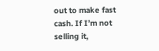out to make fast cash. If I’m not selling it,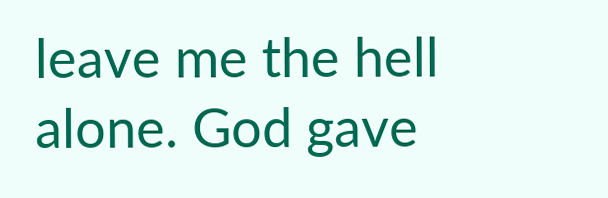leave me the hell alone. God gave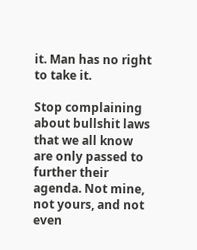it. Man has no right to take it.

Stop complaining about bullshit laws that we all know are only passed to further their agenda. Not mine, not yours, and not even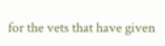for the vets that have given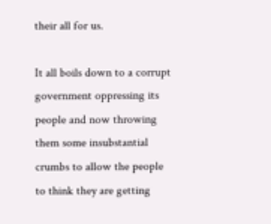their all for us.

It all boils down to a corrupt government oppressing its people and now throwing them some insubstantial crumbs to allow the people to think they are getting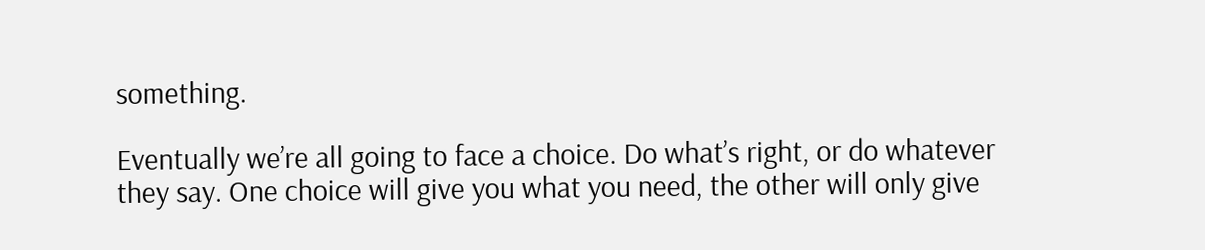something.

Eventually we’re all going to face a choice. Do what’s right, or do whatever they say. One choice will give you what you need, the other will only give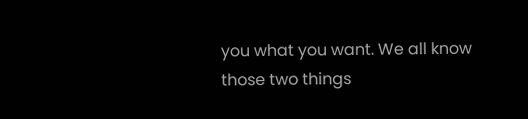you what you want. We all know those two things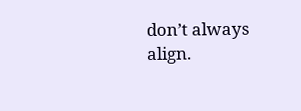don’t always align.